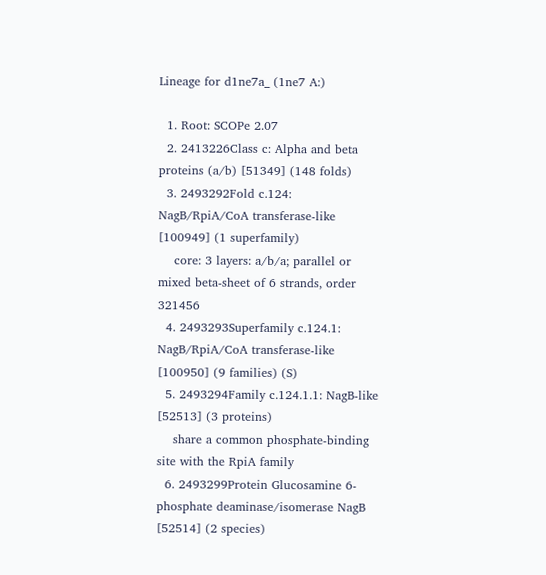Lineage for d1ne7a_ (1ne7 A:)

  1. Root: SCOPe 2.07
  2. 2413226Class c: Alpha and beta proteins (a/b) [51349] (148 folds)
  3. 2493292Fold c.124: NagB/RpiA/CoA transferase-like [100949] (1 superfamily)
    core: 3 layers: a/b/a; parallel or mixed beta-sheet of 6 strands, order 321456
  4. 2493293Superfamily c.124.1: NagB/RpiA/CoA transferase-like [100950] (9 families) (S)
  5. 2493294Family c.124.1.1: NagB-like [52513] (3 proteins)
    share a common phosphate-binding site with the RpiA family
  6. 2493299Protein Glucosamine 6-phosphate deaminase/isomerase NagB [52514] (2 species)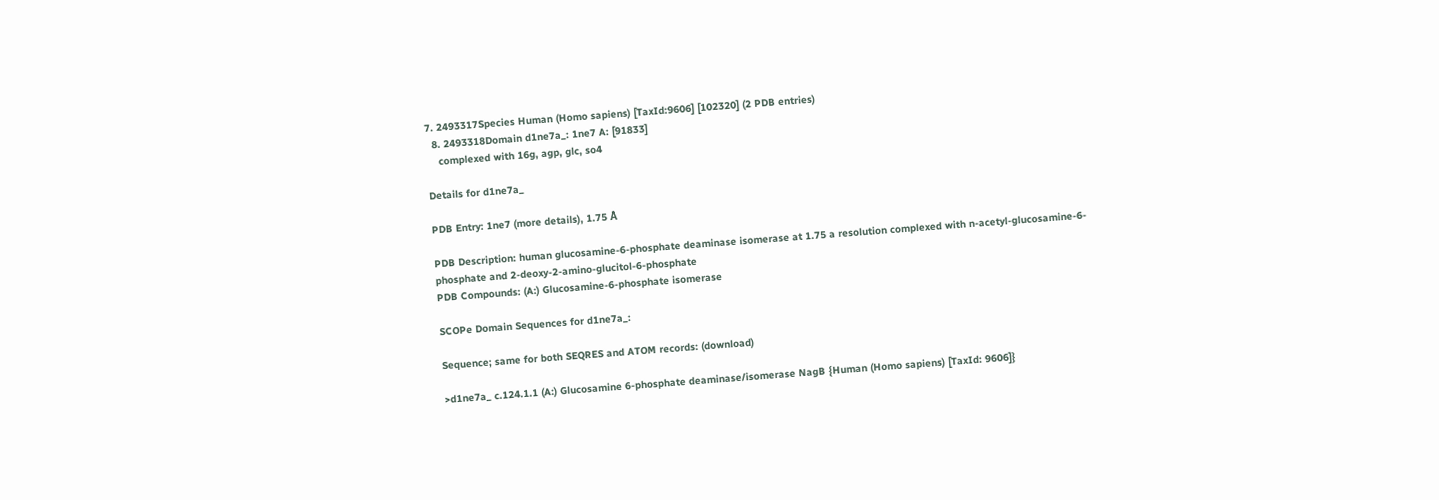7. 2493317Species Human (Homo sapiens) [TaxId:9606] [102320] (2 PDB entries)
  8. 2493318Domain d1ne7a_: 1ne7 A: [91833]
    complexed with 16g, agp, glc, so4

Details for d1ne7a_

PDB Entry: 1ne7 (more details), 1.75 Å

PDB Description: human glucosamine-6-phosphate deaminase isomerase at 1.75 a resolution complexed with n-acetyl-glucosamine-6-phosphate and 2-deoxy-2-amino-glucitol-6-phosphate
PDB Compounds: (A:) Glucosamine-6-phosphate isomerase

SCOPe Domain Sequences for d1ne7a_:

Sequence; same for both SEQRES and ATOM records: (download)

>d1ne7a_ c.124.1.1 (A:) Glucosamine 6-phosphate deaminase/isomerase NagB {Human (Homo sapiens) [TaxId: 9606]}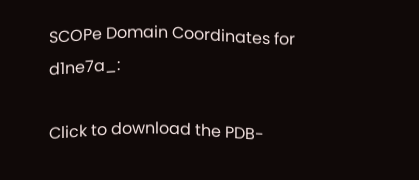SCOPe Domain Coordinates for d1ne7a_:

Click to download the PDB-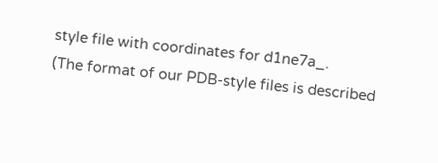style file with coordinates for d1ne7a_.
(The format of our PDB-style files is described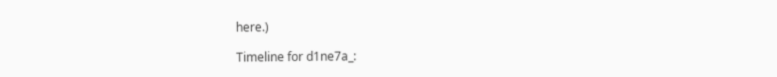here.)

Timeline for d1ne7a_: